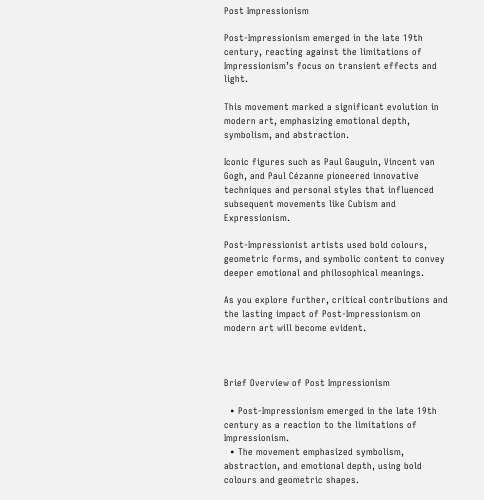Post Impressionism

Post-Impressionism emerged in the late 19th century, reacting against the limitations of Impressionism’s focus on transient effects and light.

This movement marked a significant evolution in modern art, emphasizing emotional depth, symbolism, and abstraction.

Iconic figures such as Paul Gauguin, Vincent van Gogh, and Paul Cézanne pioneered innovative techniques and personal styles that influenced subsequent movements like Cubism and Expressionism.

Post-Impressionist artists used bold colours, geometric forms, and symbolic content to convey deeper emotional and philosophical meanings.

As you explore further, critical contributions and the lasting impact of Post-Impressionism on modern art will become evident.



Brief Overview of Post Impressionism

  • Post-Impressionism emerged in the late 19th century as a reaction to the limitations of Impressionism.
  • The movement emphasized symbolism, abstraction, and emotional depth, using bold colours and geometric shapes.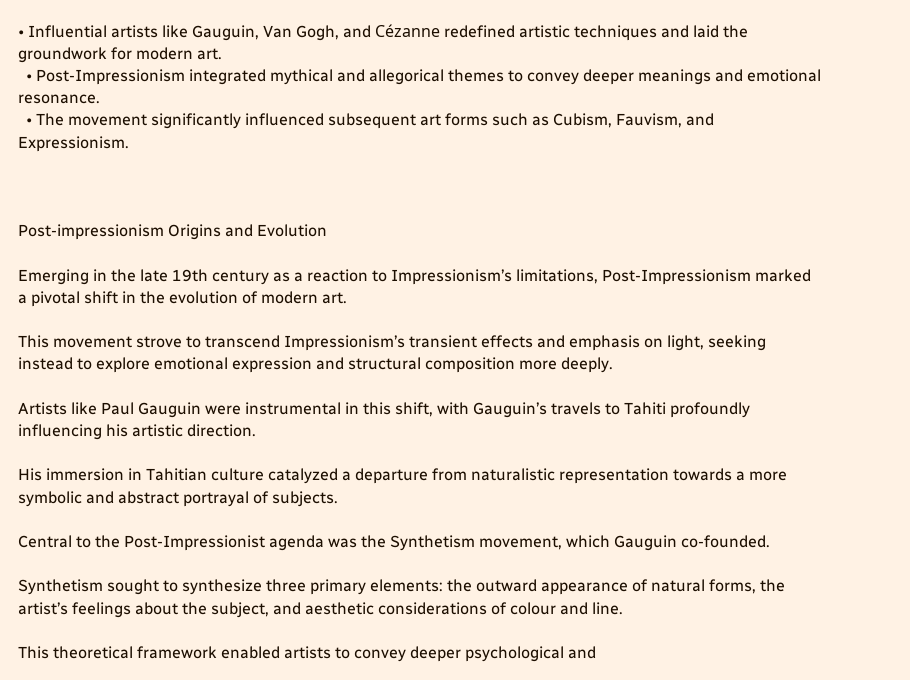• Influential artists like Gauguin, Van Gogh, and Cézanne redefined artistic techniques and laid the groundwork for modern art.
  • Post-Impressionism integrated mythical and allegorical themes to convey deeper meanings and emotional resonance.
  • The movement significantly influenced subsequent art forms such as Cubism, Fauvism, and Expressionism.



Post-impressionism Origins and Evolution

Emerging in the late 19th century as a reaction to Impressionism’s limitations, Post-Impressionism marked a pivotal shift in the evolution of modern art.

This movement strove to transcend Impressionism’s transient effects and emphasis on light, seeking instead to explore emotional expression and structural composition more deeply.

Artists like Paul Gauguin were instrumental in this shift, with Gauguin’s travels to Tahiti profoundly influencing his artistic direction.

His immersion in Tahitian culture catalyzed a departure from naturalistic representation towards a more symbolic and abstract portrayal of subjects.

Central to the Post-Impressionist agenda was the Synthetism movement, which Gauguin co-founded.

Synthetism sought to synthesize three primary elements: the outward appearance of natural forms, the artist’s feelings about the subject, and aesthetic considerations of colour and line.

This theoretical framework enabled artists to convey deeper psychological and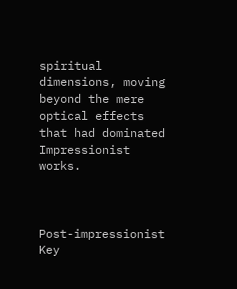spiritual dimensions, moving beyond the mere optical effects that had dominated Impressionist works.



Post-impressionist Key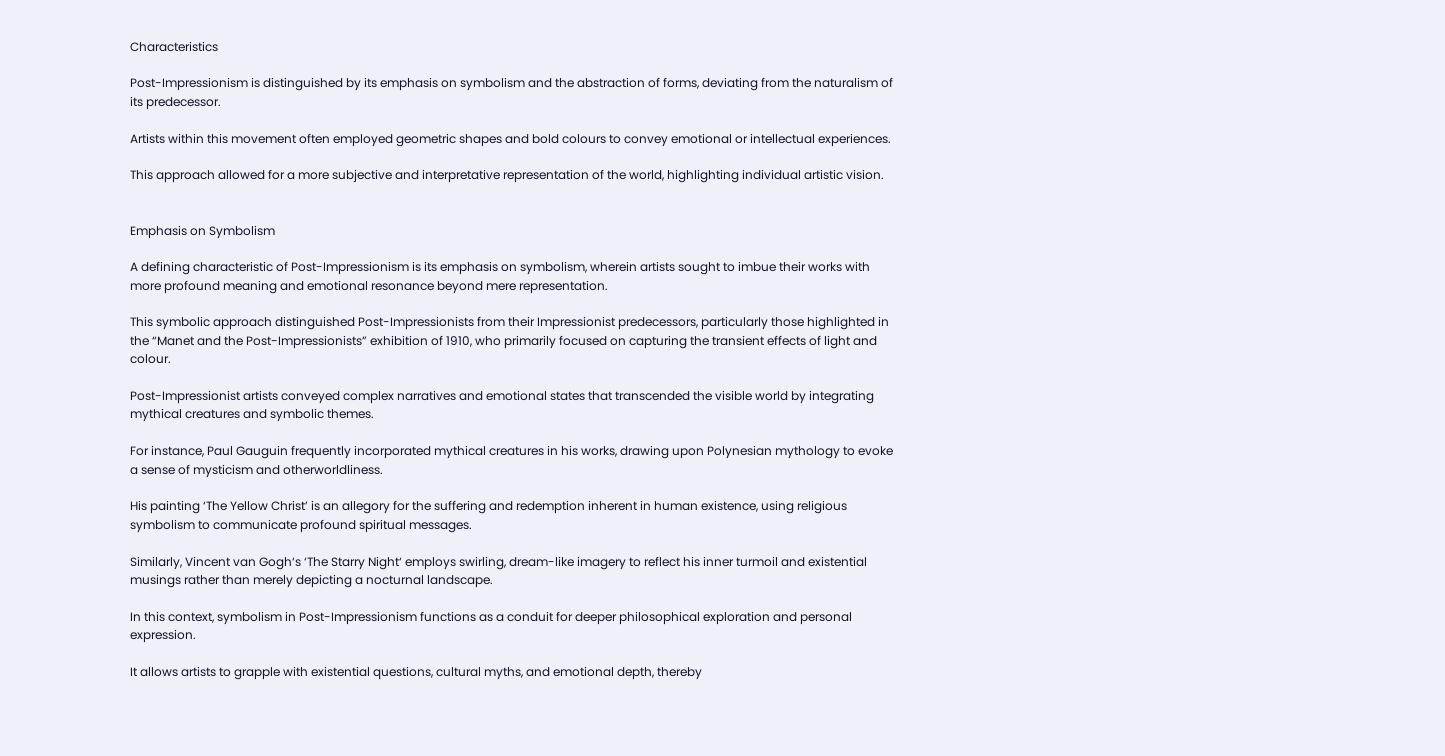Characteristics

Post-Impressionism is distinguished by its emphasis on symbolism and the abstraction of forms, deviating from the naturalism of its predecessor.

Artists within this movement often employed geometric shapes and bold colours to convey emotional or intellectual experiences.

This approach allowed for a more subjective and interpretative representation of the world, highlighting individual artistic vision.


Emphasis on Symbolism

A defining characteristic of Post-Impressionism is its emphasis on symbolism, wherein artists sought to imbue their works with more profound meaning and emotional resonance beyond mere representation.

This symbolic approach distinguished Post-Impressionists from their Impressionist predecessors, particularly those highlighted in the “Manet and the Post-Impressionists” exhibition of 1910, who primarily focused on capturing the transient effects of light and colour.

Post-Impressionist artists conveyed complex narratives and emotional states that transcended the visible world by integrating mythical creatures and symbolic themes.

For instance, Paul Gauguin frequently incorporated mythical creatures in his works, drawing upon Polynesian mythology to evoke a sense of mysticism and otherworldliness.

His painting ‘The Yellow Christ’ is an allegory for the suffering and redemption inherent in human existence, using religious symbolism to communicate profound spiritual messages.

Similarly, Vincent van Gogh‘s ‘The Starry Night‘ employs swirling, dream-like imagery to reflect his inner turmoil and existential musings rather than merely depicting a nocturnal landscape.

In this context, symbolism in Post-Impressionism functions as a conduit for deeper philosophical exploration and personal expression.

It allows artists to grapple with existential questions, cultural myths, and emotional depth, thereby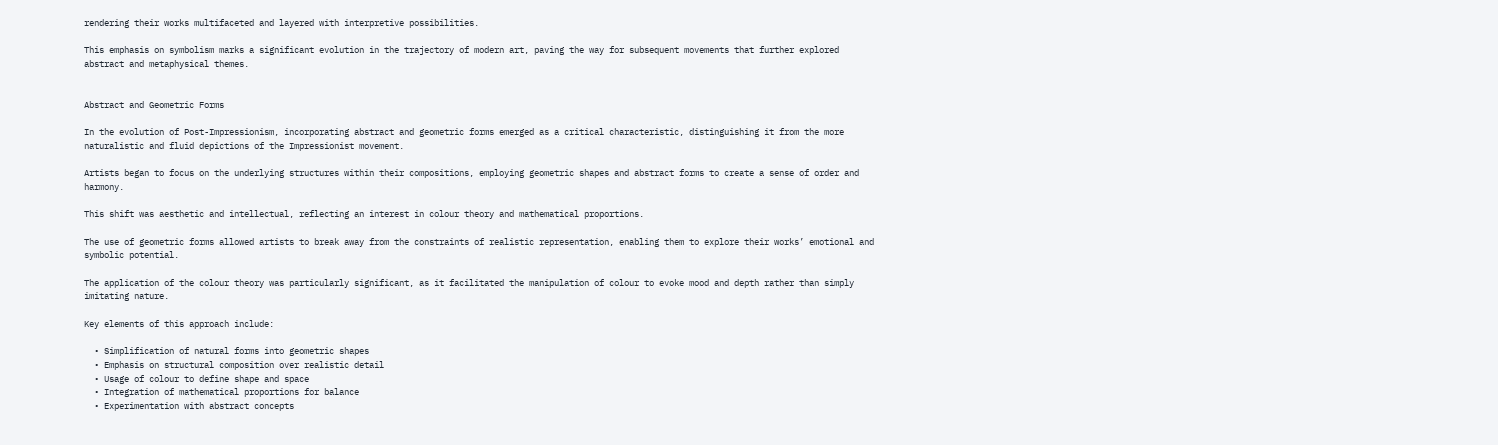rendering their works multifaceted and layered with interpretive possibilities.

This emphasis on symbolism marks a significant evolution in the trajectory of modern art, paving the way for subsequent movements that further explored abstract and metaphysical themes.


Abstract and Geometric Forms

In the evolution of Post-Impressionism, incorporating abstract and geometric forms emerged as a critical characteristic, distinguishing it from the more naturalistic and fluid depictions of the Impressionist movement.

Artists began to focus on the underlying structures within their compositions, employing geometric shapes and abstract forms to create a sense of order and harmony.

This shift was aesthetic and intellectual, reflecting an interest in colour theory and mathematical proportions.

The use of geometric forms allowed artists to break away from the constraints of realistic representation, enabling them to explore their works’ emotional and symbolic potential.

The application of the colour theory was particularly significant, as it facilitated the manipulation of colour to evoke mood and depth rather than simply imitating nature.

Key elements of this approach include:

  • Simplification of natural forms into geometric shapes
  • Emphasis on structural composition over realistic detail
  • Usage of colour to define shape and space
  • Integration of mathematical proportions for balance
  • Experimentation with abstract concepts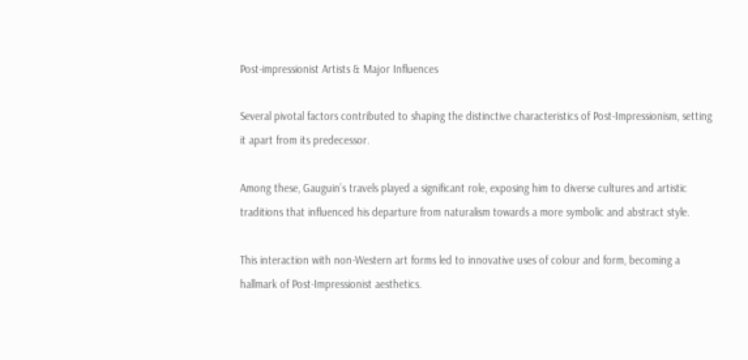Post-impressionist Artists & Major Influences

Several pivotal factors contributed to shaping the distinctive characteristics of Post-Impressionism, setting it apart from its predecessor.

Among these, Gauguin’s travels played a significant role, exposing him to diverse cultures and artistic traditions that influenced his departure from naturalism towards a more symbolic and abstract style.

This interaction with non-Western art forms led to innovative uses of colour and form, becoming a hallmark of Post-Impressionist aesthetics.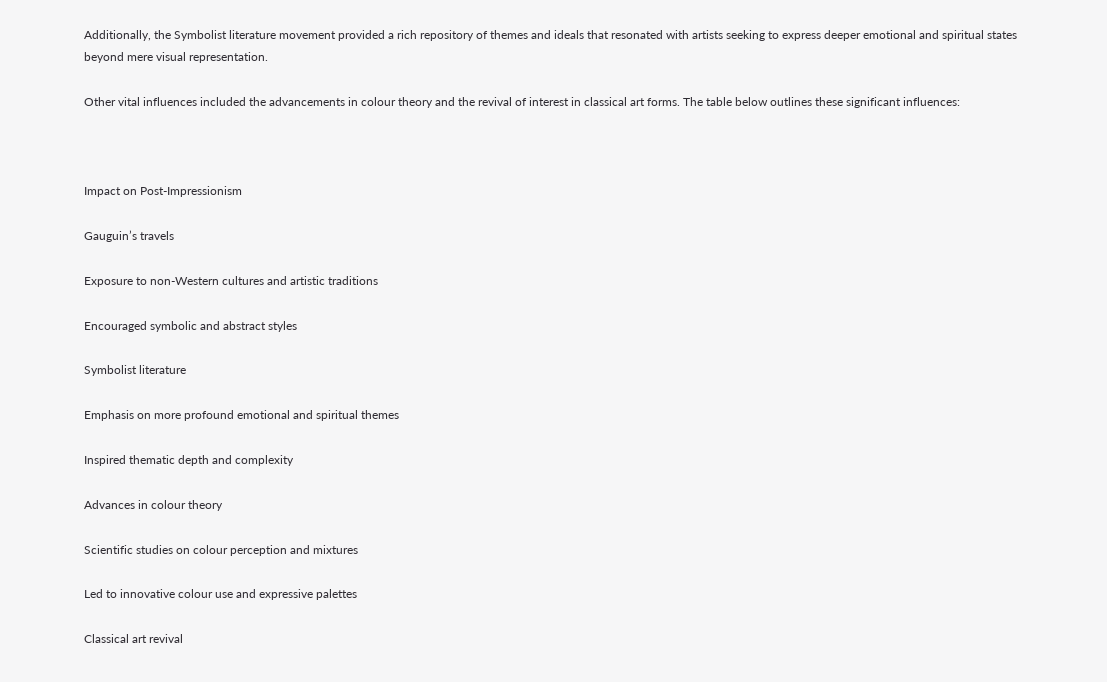Additionally, the Symbolist literature movement provided a rich repository of themes and ideals that resonated with artists seeking to express deeper emotional and spiritual states beyond mere visual representation.

Other vital influences included the advancements in colour theory and the revival of interest in classical art forms. The table below outlines these significant influences:



Impact on Post-Impressionism

Gauguin’s travels

Exposure to non-Western cultures and artistic traditions

Encouraged symbolic and abstract styles

Symbolist literature

Emphasis on more profound emotional and spiritual themes

Inspired thematic depth and complexity

Advances in colour theory

Scientific studies on colour perception and mixtures

Led to innovative colour use and expressive palettes

Classical art revival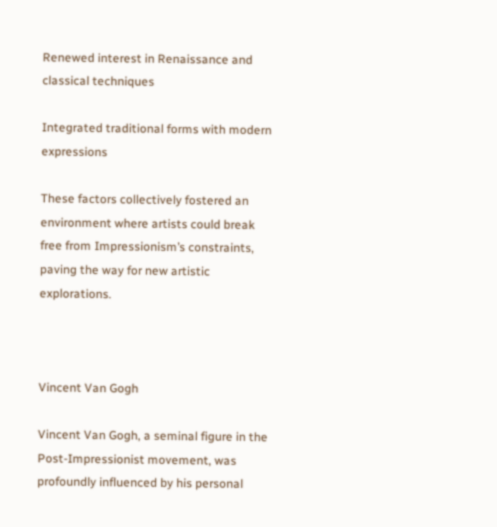Renewed interest in Renaissance and classical techniques

Integrated traditional forms with modern expressions

These factors collectively fostered an environment where artists could break free from Impressionism’s constraints, paving the way for new artistic explorations.



Vincent Van Gogh

Vincent Van Gogh, a seminal figure in the Post-Impressionist movement, was profoundly influenced by his personal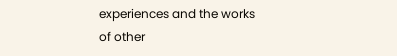experiences and the works of other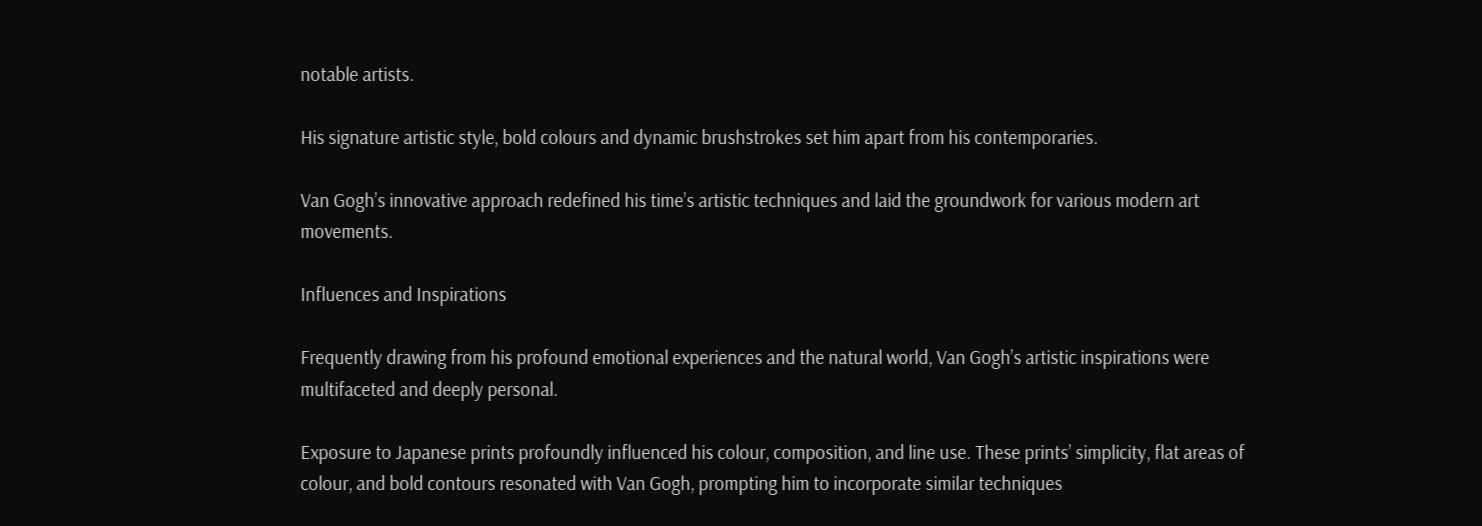notable artists.

His signature artistic style, bold colours and dynamic brushstrokes set him apart from his contemporaries.

Van Gogh’s innovative approach redefined his time’s artistic techniques and laid the groundwork for various modern art movements.

Influences and Inspirations

Frequently drawing from his profound emotional experiences and the natural world, Van Gogh’s artistic inspirations were multifaceted and deeply personal.

Exposure to Japanese prints profoundly influenced his colour, composition, and line use. These prints’ simplicity, flat areas of colour, and bold contours resonated with Van Gogh, prompting him to incorporate similar techniques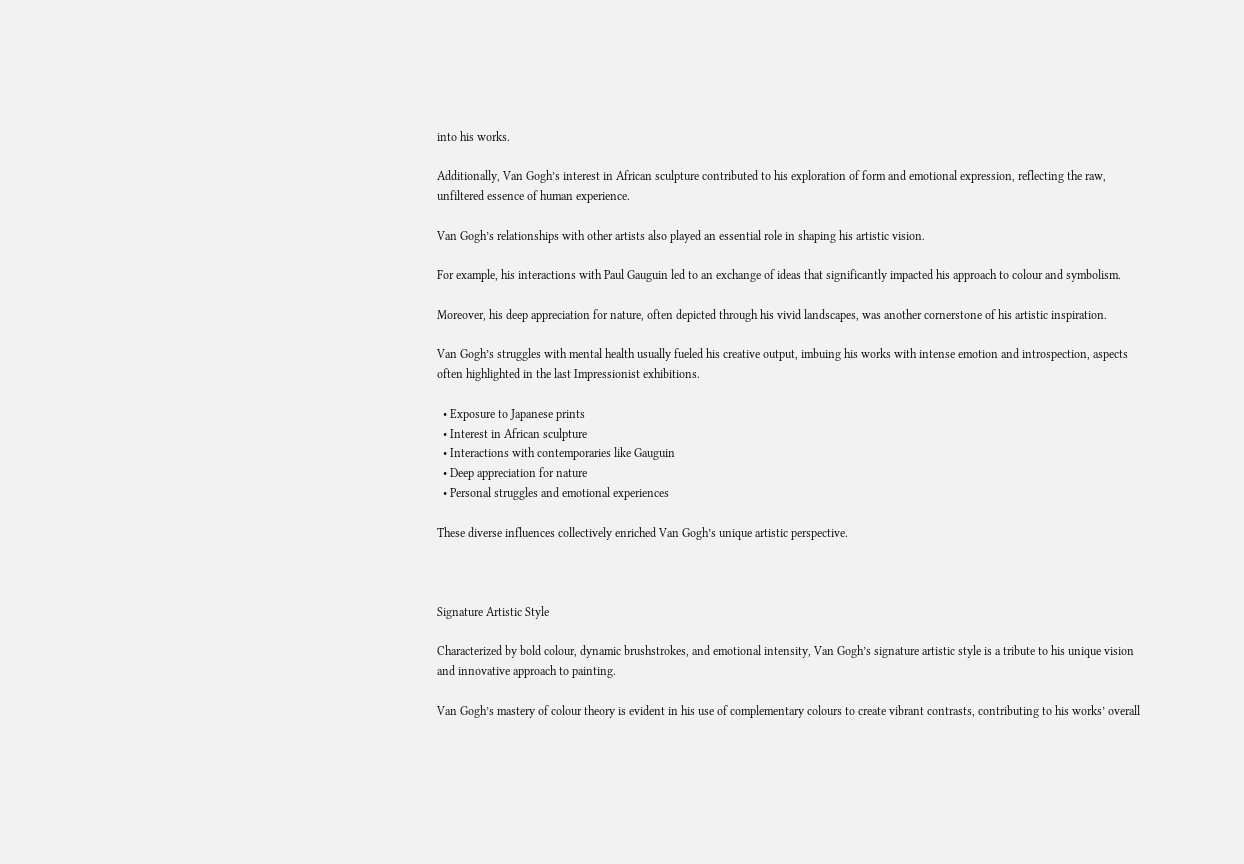into his works.

Additionally, Van Gogh’s interest in African sculpture contributed to his exploration of form and emotional expression, reflecting the raw, unfiltered essence of human experience.

Van Gogh’s relationships with other artists also played an essential role in shaping his artistic vision.

For example, his interactions with Paul Gauguin led to an exchange of ideas that significantly impacted his approach to colour and symbolism.

Moreover, his deep appreciation for nature, often depicted through his vivid landscapes, was another cornerstone of his artistic inspiration.

Van Gogh’s struggles with mental health usually fueled his creative output, imbuing his works with intense emotion and introspection, aspects often highlighted in the last Impressionist exhibitions.

  • Exposure to Japanese prints
  • Interest in African sculpture
  • Interactions with contemporaries like Gauguin
  • Deep appreciation for nature
  • Personal struggles and emotional experiences

These diverse influences collectively enriched Van Gogh’s unique artistic perspective.



Signature Artistic Style

Characterized by bold colour, dynamic brushstrokes, and emotional intensity, Van Gogh’s signature artistic style is a tribute to his unique vision and innovative approach to painting.

Van Gogh’s mastery of colour theory is evident in his use of complementary colours to create vibrant contrasts, contributing to his works’ overall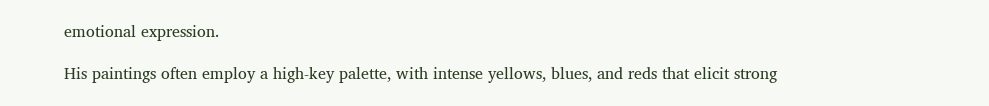emotional expression.

His paintings often employ a high-key palette, with intense yellows, blues, and reds that elicit strong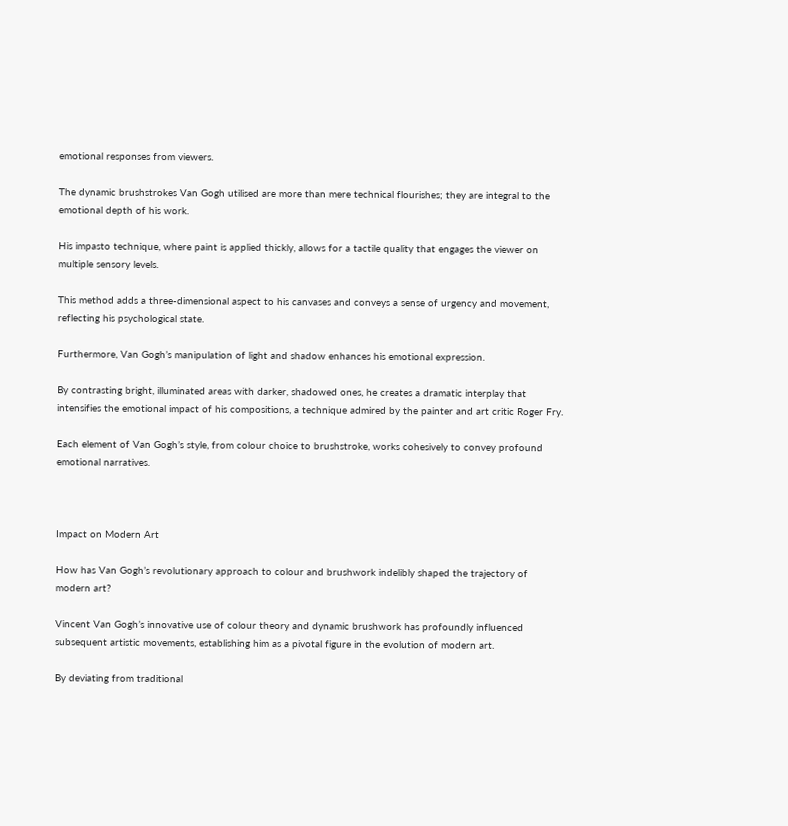emotional responses from viewers.

The dynamic brushstrokes Van Gogh utilised are more than mere technical flourishes; they are integral to the emotional depth of his work.

His impasto technique, where paint is applied thickly, allows for a tactile quality that engages the viewer on multiple sensory levels.

This method adds a three-dimensional aspect to his canvases and conveys a sense of urgency and movement, reflecting his psychological state.

Furthermore, Van Gogh’s manipulation of light and shadow enhances his emotional expression.

By contrasting bright, illuminated areas with darker, shadowed ones, he creates a dramatic interplay that intensifies the emotional impact of his compositions, a technique admired by the painter and art critic Roger Fry.

Each element of Van Gogh’s style, from colour choice to brushstroke, works cohesively to convey profound emotional narratives.



Impact on Modern Art

How has Van Gogh’s revolutionary approach to colour and brushwork indelibly shaped the trajectory of modern art?

Vincent Van Gogh’s innovative use of colour theory and dynamic brushwork has profoundly influenced subsequent artistic movements, establishing him as a pivotal figure in the evolution of modern art.

By deviating from traditional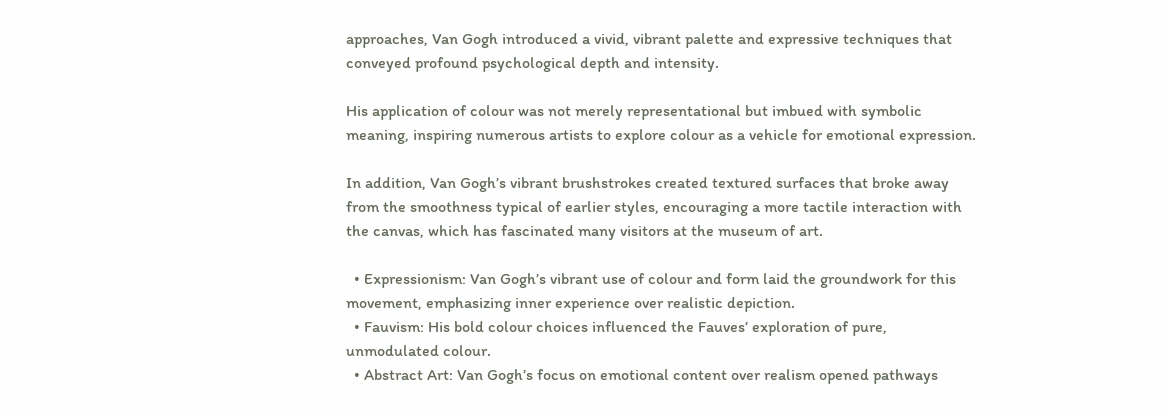approaches, Van Gogh introduced a vivid, vibrant palette and expressive techniques that conveyed profound psychological depth and intensity.

His application of colour was not merely representational but imbued with symbolic meaning, inspiring numerous artists to explore colour as a vehicle for emotional expression.

In addition, Van Gogh’s vibrant brushstrokes created textured surfaces that broke away from the smoothness typical of earlier styles, encouraging a more tactile interaction with the canvas, which has fascinated many visitors at the museum of art.

  • Expressionism: Van Gogh’s vibrant use of colour and form laid the groundwork for this movement, emphasizing inner experience over realistic depiction.
  • Fauvism: His bold colour choices influenced the Fauves’ exploration of pure, unmodulated colour.
  • Abstract Art: Van Gogh’s focus on emotional content over realism opened pathways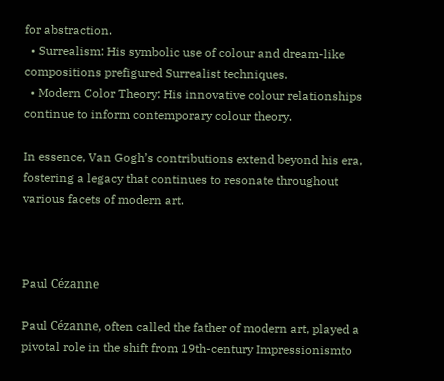for abstraction.
  • Surrealism: His symbolic use of colour and dream-like compositions prefigured Surrealist techniques.
  • Modern Color Theory: His innovative colour relationships continue to inform contemporary colour theory.

In essence, Van Gogh’s contributions extend beyond his era, fostering a legacy that continues to resonate throughout various facets of modern art.



Paul Cézanne

Paul Cézanne, often called the father of modern art, played a pivotal role in the shift from 19th-century Impressionismto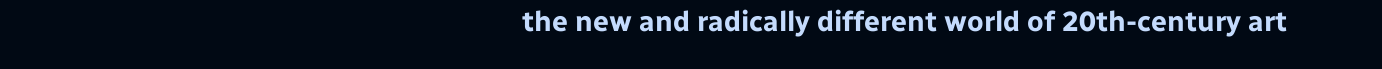the new and radically different world of 20th-century art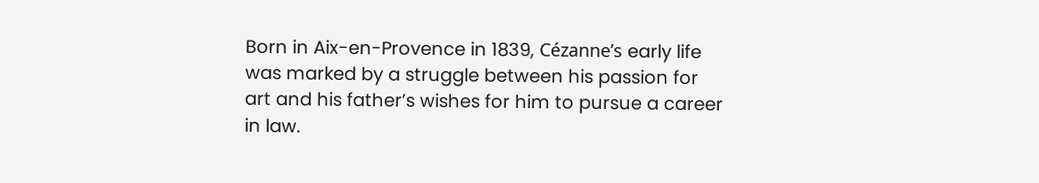Born in Aix-en-Provence in 1839, Cézanne’s early life was marked by a struggle between his passion for art and his father’s wishes for him to pursue a career in law.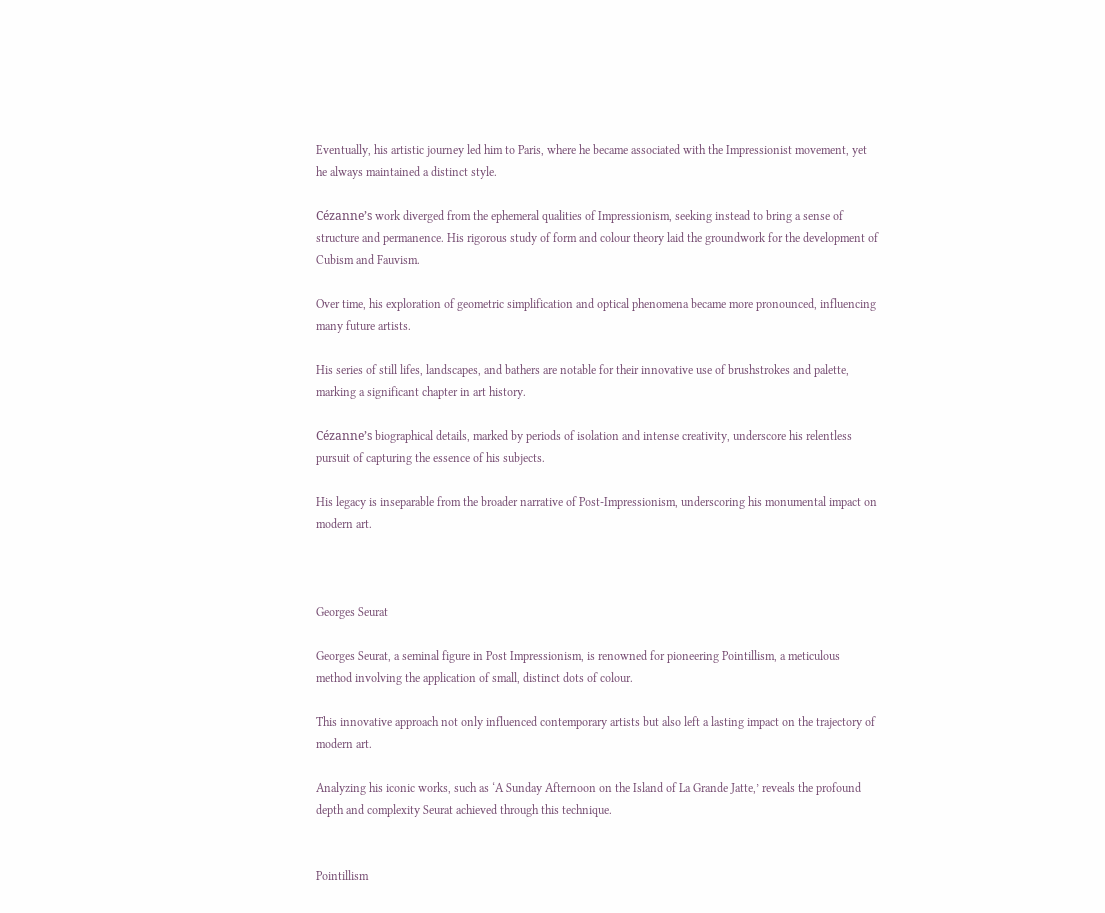Eventually, his artistic journey led him to Paris, where he became associated with the Impressionist movement, yet he always maintained a distinct style.

Cézanne’s work diverged from the ephemeral qualities of Impressionism, seeking instead to bring a sense of structure and permanence. His rigorous study of form and colour theory laid the groundwork for the development of Cubism and Fauvism.

Over time, his exploration of geometric simplification and optical phenomena became more pronounced, influencing many future artists.

His series of still lifes, landscapes, and bathers are notable for their innovative use of brushstrokes and palette, marking a significant chapter in art history.

Cézanne’s biographical details, marked by periods of isolation and intense creativity, underscore his relentless pursuit of capturing the essence of his subjects.

His legacy is inseparable from the broader narrative of Post-Impressionism, underscoring his monumental impact on modern art.



Georges Seurat

Georges Seurat, a seminal figure in Post Impressionism, is renowned for pioneering Pointillism, a meticulous method involving the application of small, distinct dots of colour.

This innovative approach not only influenced contemporary artists but also left a lasting impact on the trajectory of modern art.

Analyzing his iconic works, such as ‘A Sunday Afternoon on the Island of La Grande Jatte,’ reveals the profound depth and complexity Seurat achieved through this technique.


Pointillism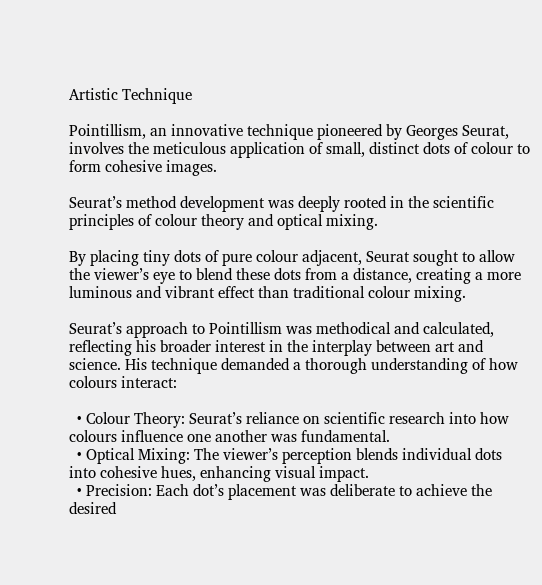Artistic Technique

Pointillism, an innovative technique pioneered by Georges Seurat, involves the meticulous application of small, distinct dots of colour to form cohesive images.

Seurat’s method development was deeply rooted in the scientific principles of colour theory and optical mixing.

By placing tiny dots of pure colour adjacent, Seurat sought to allow the viewer’s eye to blend these dots from a distance, creating a more luminous and vibrant effect than traditional colour mixing.

Seurat’s approach to Pointillism was methodical and calculated, reflecting his broader interest in the interplay between art and science. His technique demanded a thorough understanding of how colours interact:

  • Colour Theory: Seurat’s reliance on scientific research into how colours influence one another was fundamental.
  • Optical Mixing: The viewer’s perception blends individual dots into cohesive hues, enhancing visual impact.
  • Precision: Each dot’s placement was deliberate to achieve the desired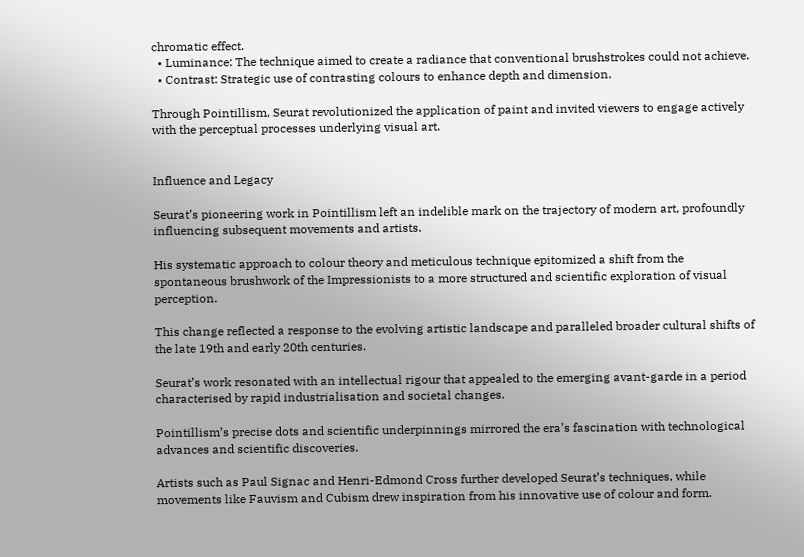chromatic effect.
  • Luminance: The technique aimed to create a radiance that conventional brushstrokes could not achieve.
  • Contrast: Strategic use of contrasting colours to enhance depth and dimension.

Through Pointillism, Seurat revolutionized the application of paint and invited viewers to engage actively with the perceptual processes underlying visual art.


Influence and Legacy

Seurat’s pioneering work in Pointillism left an indelible mark on the trajectory of modern art, profoundly influencing subsequent movements and artists.

His systematic approach to colour theory and meticulous technique epitomized a shift from the spontaneous brushwork of the Impressionists to a more structured and scientific exploration of visual perception.

This change reflected a response to the evolving artistic landscape and paralleled broader cultural shifts of the late 19th and early 20th centuries.

Seurat’s work resonated with an intellectual rigour that appealed to the emerging avant-garde in a period characterised by rapid industrialisation and societal changes.

Pointillism’s precise dots and scientific underpinnings mirrored the era’s fascination with technological advances and scientific discoveries.

Artists such as Paul Signac and Henri-Edmond Cross further developed Seurat’s techniques, while movements like Fauvism and Cubism drew inspiration from his innovative use of colour and form.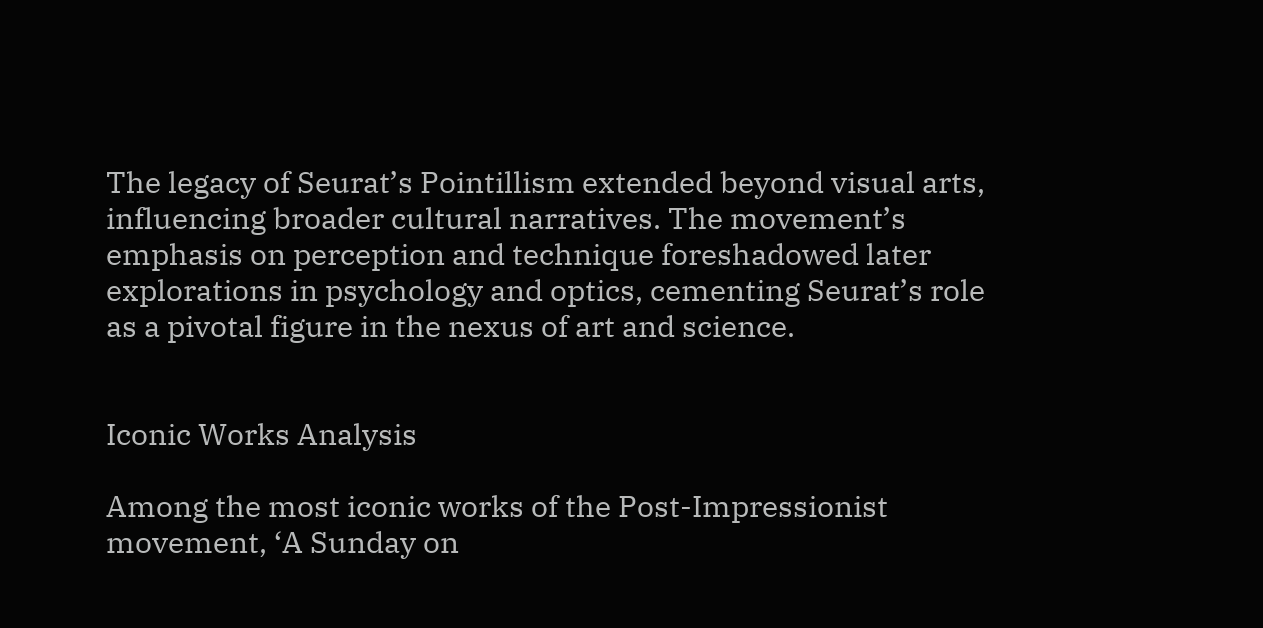The legacy of Seurat’s Pointillism extended beyond visual arts, influencing broader cultural narratives. The movement’s emphasis on perception and technique foreshadowed later explorations in psychology and optics, cementing Seurat’s role as a pivotal figure in the nexus of art and science.


Iconic Works Analysis

Among the most iconic works of the Post-Impressionist movement, ‘A Sunday on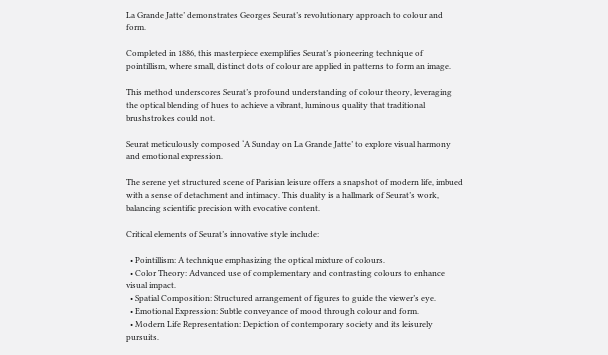La Grande Jatte’ demonstrates Georges Seurat’s revolutionary approach to colour and form.

Completed in 1886, this masterpiece exemplifies Seurat’s pioneering technique of pointillism, where small, distinct dots of colour are applied in patterns to form an image.

This method underscores Seurat’s profound understanding of colour theory, leveraging the optical blending of hues to achieve a vibrant, luminous quality that traditional brushstrokes could not.

Seurat meticulously composed ‘A Sunday on La Grande Jatte’ to explore visual harmony and emotional expression.

The serene yet structured scene of Parisian leisure offers a snapshot of modern life, imbued with a sense of detachment and intimacy. This duality is a hallmark of Seurat’s work, balancing scientific precision with evocative content.

Critical elements of Seurat’s innovative style include:

  • Pointillism: A technique emphasizing the optical mixture of colours.
  • Color Theory: Advanced use of complementary and contrasting colours to enhance visual impact.
  • Spatial Composition: Structured arrangement of figures to guide the viewer’s eye.
  • Emotional Expression: Subtle conveyance of mood through colour and form.
  • Modern Life Representation: Depiction of contemporary society and its leisurely pursuits.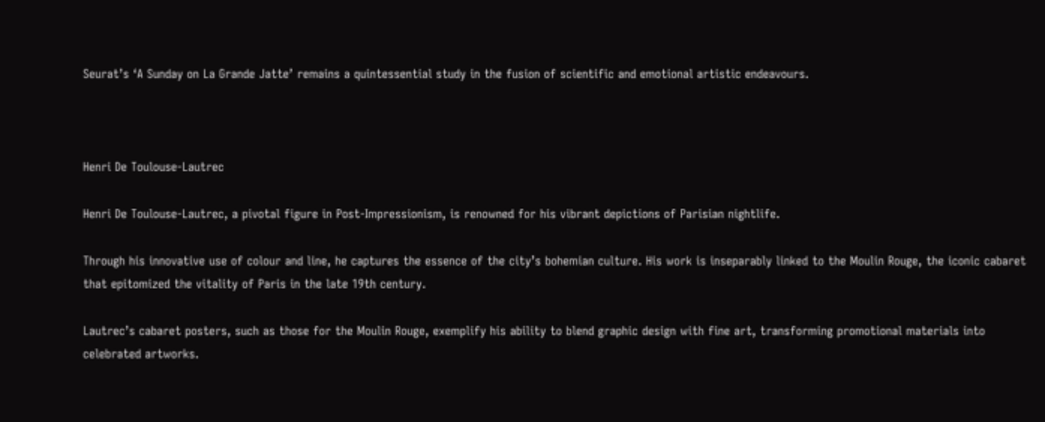Seurat’s ‘A Sunday on La Grande Jatte’ remains a quintessential study in the fusion of scientific and emotional artistic endeavours.



Henri De Toulouse-Lautrec

Henri De Toulouse-Lautrec, a pivotal figure in Post-Impressionism, is renowned for his vibrant depictions of Parisian nightlife.

Through his innovative use of colour and line, he captures the essence of the city’s bohemian culture. His work is inseparably linked to the Moulin Rouge, the iconic cabaret that epitomized the vitality of Paris in the late 19th century.

Lautrec’s cabaret posters, such as those for the Moulin Rouge, exemplify his ability to blend graphic design with fine art, transforming promotional materials into celebrated artworks.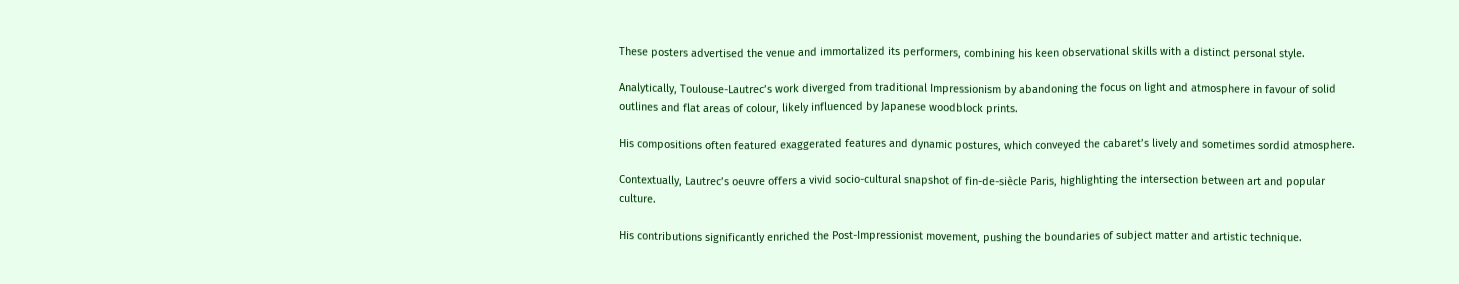These posters advertised the venue and immortalized its performers, combining his keen observational skills with a distinct personal style.

Analytically, Toulouse-Lautrec’s work diverged from traditional Impressionism by abandoning the focus on light and atmosphere in favour of solid outlines and flat areas of colour, likely influenced by Japanese woodblock prints.

His compositions often featured exaggerated features and dynamic postures, which conveyed the cabaret’s lively and sometimes sordid atmosphere.

Contextually, Lautrec’s oeuvre offers a vivid socio-cultural snapshot of fin-de-siècle Paris, highlighting the intersection between art and popular culture.

His contributions significantly enriched the Post-Impressionist movement, pushing the boundaries of subject matter and artistic technique.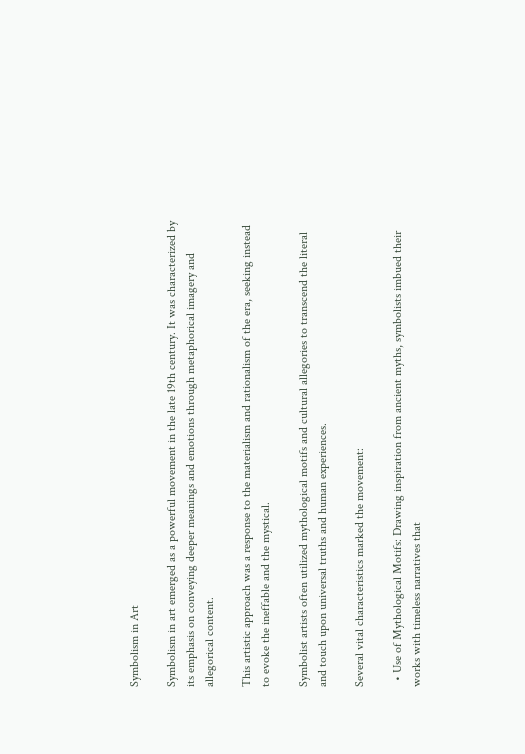Symbolism in Art

Symbolism in art emerged as a powerful movement in the late 19th century. It was characterized by its emphasis on conveying deeper meanings and emotions through metaphorical imagery and allegorical content.

This artistic approach was a response to the materialism and rationalism of the era, seeking instead to evoke the ineffable and the mystical.

Symbolist artists often utilized mythological motifs and cultural allegories to transcend the literal and touch upon universal truths and human experiences.

Several vital characteristics marked the movement:

  • Use of Mythological Motifs: Drawing inspiration from ancient myths, symbolists imbued their works with timeless narratives that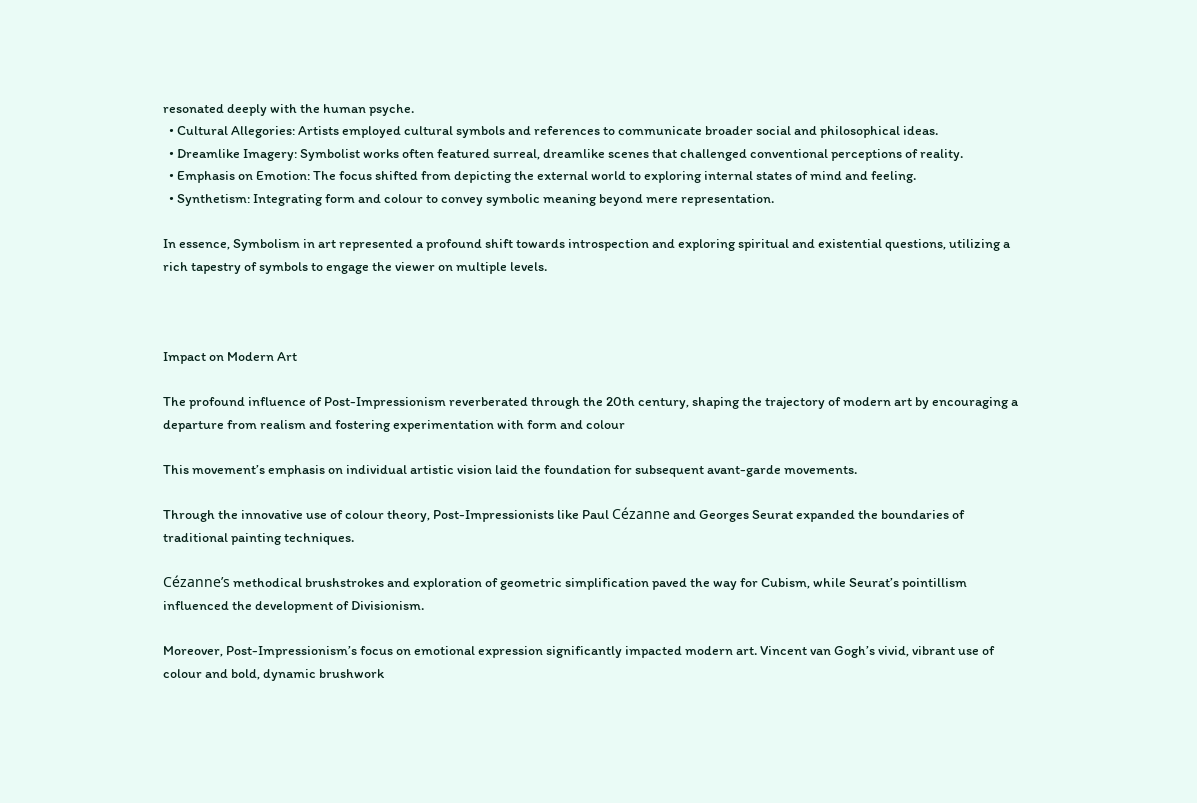resonated deeply with the human psyche.
  • Cultural Allegories: Artists employed cultural symbols and references to communicate broader social and philosophical ideas.
  • Dreamlike Imagery: Symbolist works often featured surreal, dreamlike scenes that challenged conventional perceptions of reality.
  • Emphasis on Emotion: The focus shifted from depicting the external world to exploring internal states of mind and feeling.
  • Synthetism: Integrating form and colour to convey symbolic meaning beyond mere representation.

In essence, Symbolism in art represented a profound shift towards introspection and exploring spiritual and existential questions, utilizing a rich tapestry of symbols to engage the viewer on multiple levels.



Impact on Modern Art

The profound influence of Post-Impressionism reverberated through the 20th century, shaping the trajectory of modern art by encouraging a departure from realism and fostering experimentation with form and colour

This movement’s emphasis on individual artistic vision laid the foundation for subsequent avant-garde movements.

Through the innovative use of colour theory, Post-Impressionists like Paul Cézanne and Georges Seurat expanded the boundaries of traditional painting techniques.

Cézanne’s methodical brushstrokes and exploration of geometric simplification paved the way for Cubism, while Seurat’s pointillism influenced the development of Divisionism.

Moreover, Post-Impressionism’s focus on emotional expression significantly impacted modern art. Vincent van Gogh’s vivid, vibrant use of colour and bold, dynamic brushwork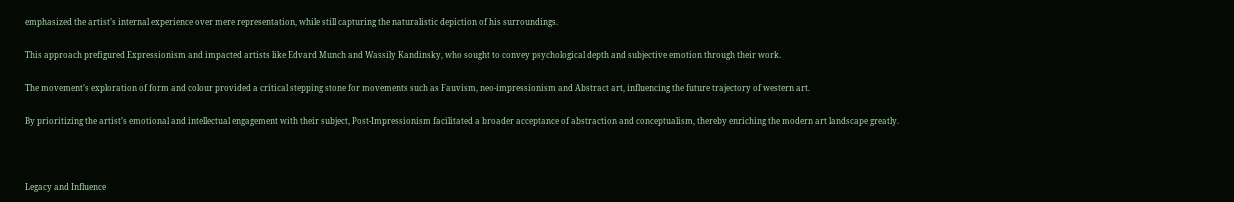emphasized the artist’s internal experience over mere representation, while still capturing the naturalistic depiction of his surroundings.

This approach prefigured Expressionism and impacted artists like Edvard Munch and Wassily Kandinsky, who sought to convey psychological depth and subjective emotion through their work.

The movement’s exploration of form and colour provided a critical stepping stone for movements such as Fauvism, neo-impressionism and Abstract art, influencing the future trajectory of western art.

By prioritizing the artist’s emotional and intellectual engagement with their subject, Post-Impressionism facilitated a broader acceptance of abstraction and conceptualism, thereby enriching the modern art landscape greatly.



Legacy and Influence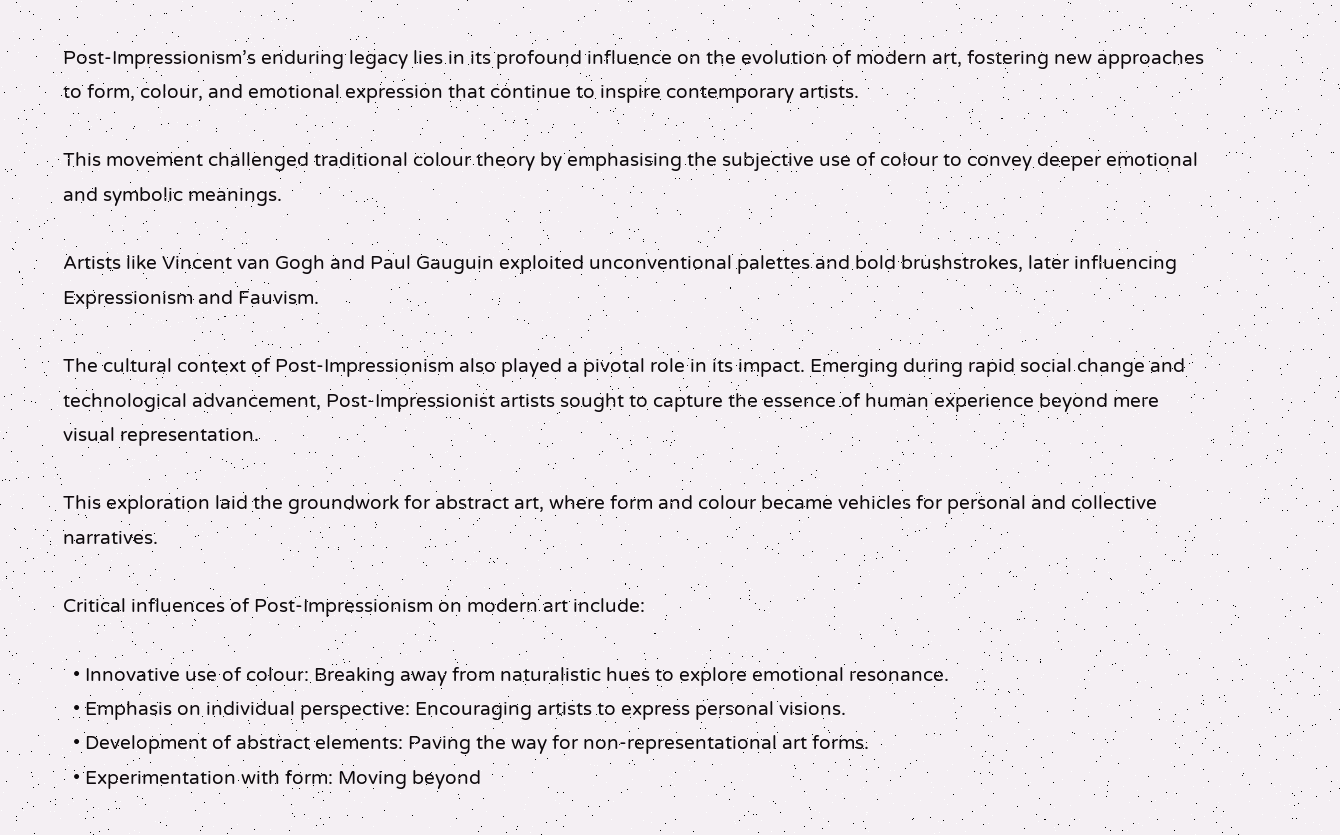Post-Impressionism’s enduring legacy lies in its profound influence on the evolution of modern art, fostering new approaches to form, colour, and emotional expression that continue to inspire contemporary artists.

This movement challenged traditional colour theory by emphasising the subjective use of colour to convey deeper emotional and symbolic meanings.

Artists like Vincent van Gogh and Paul Gauguin exploited unconventional palettes and bold brushstrokes, later influencing Expressionism and Fauvism.

The cultural context of Post-Impressionism also played a pivotal role in its impact. Emerging during rapid social change and technological advancement, Post-Impressionist artists sought to capture the essence of human experience beyond mere visual representation.

This exploration laid the groundwork for abstract art, where form and colour became vehicles for personal and collective narratives.

Critical influences of Post-Impressionism on modern art include:

  • Innovative use of colour: Breaking away from naturalistic hues to explore emotional resonance.
  • Emphasis on individual perspective: Encouraging artists to express personal visions.
  • Development of abstract elements: Paving the way for non-representational art forms.
  • Experimentation with form: Moving beyond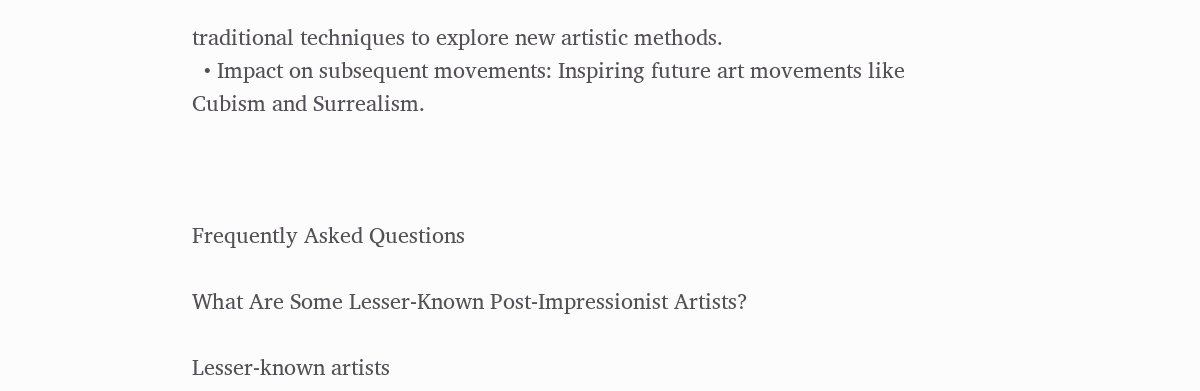traditional techniques to explore new artistic methods.
  • Impact on subsequent movements: Inspiring future art movements like Cubism and Surrealism.



Frequently Asked Questions

What Are Some Lesser-Known Post-Impressionist Artists?

Lesser-known artists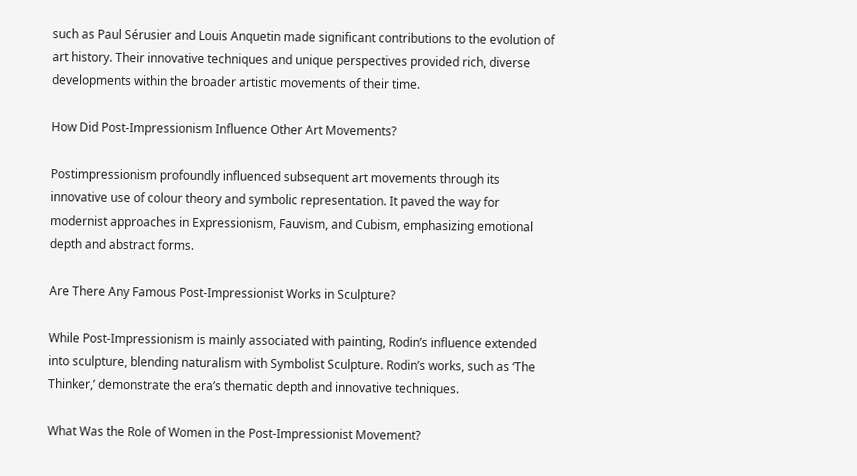such as Paul Sérusier and Louis Anquetin made significant contributions to the evolution of art history. Their innovative techniques and unique perspectives provided rich, diverse developments within the broader artistic movements of their time.

How Did Post-Impressionism Influence Other Art Movements?

Postimpressionism profoundly influenced subsequent art movements through its innovative use of colour theory and symbolic representation. It paved the way for modernist approaches in Expressionism, Fauvism, and Cubism, emphasizing emotional depth and abstract forms.

Are There Any Famous Post-Impressionist Works in Sculpture?

While Post-Impressionism is mainly associated with painting, Rodin’s influence extended into sculpture, blending naturalism with Symbolist Sculpture. Rodin’s works, such as ‘The Thinker,’ demonstrate the era’s thematic depth and innovative techniques.

What Was the Role of Women in the Post-Impressionist Movement?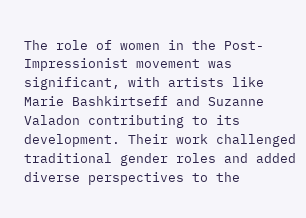The role of women in the Post-Impressionist movement was significant, with artists like Marie Bashkirtseff and Suzanne Valadon contributing to its development. Their work challenged traditional gender roles and added diverse perspectives to the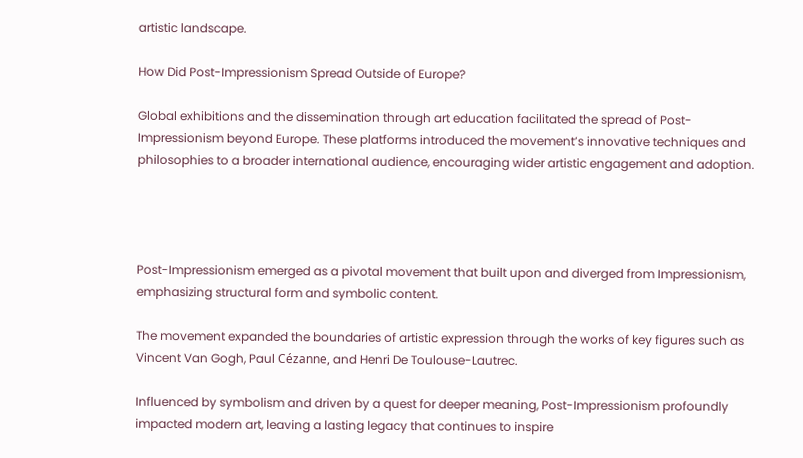artistic landscape.

How Did Post-Impressionism Spread Outside of Europe?

Global exhibitions and the dissemination through art education facilitated the spread of Post-Impressionism beyond Europe. These platforms introduced the movement’s innovative techniques and philosophies to a broader international audience, encouraging wider artistic engagement and adoption.




Post-Impressionism emerged as a pivotal movement that built upon and diverged from Impressionism, emphasizing structural form and symbolic content.

The movement expanded the boundaries of artistic expression through the works of key figures such as Vincent Van Gogh, Paul Cézanne, and Henri De Toulouse-Lautrec.

Influenced by symbolism and driven by a quest for deeper meaning, Post-Impressionism profoundly impacted modern art, leaving a lasting legacy that continues to inspire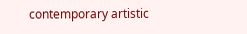contemporary artistic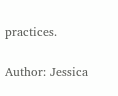practices.

Author: Jessica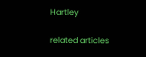Hartley

related articles